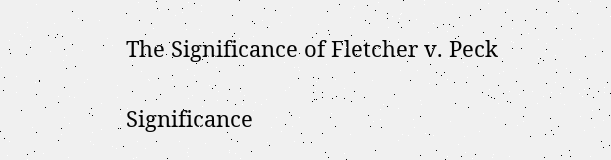The Significance of Fletcher v. Peck

Significance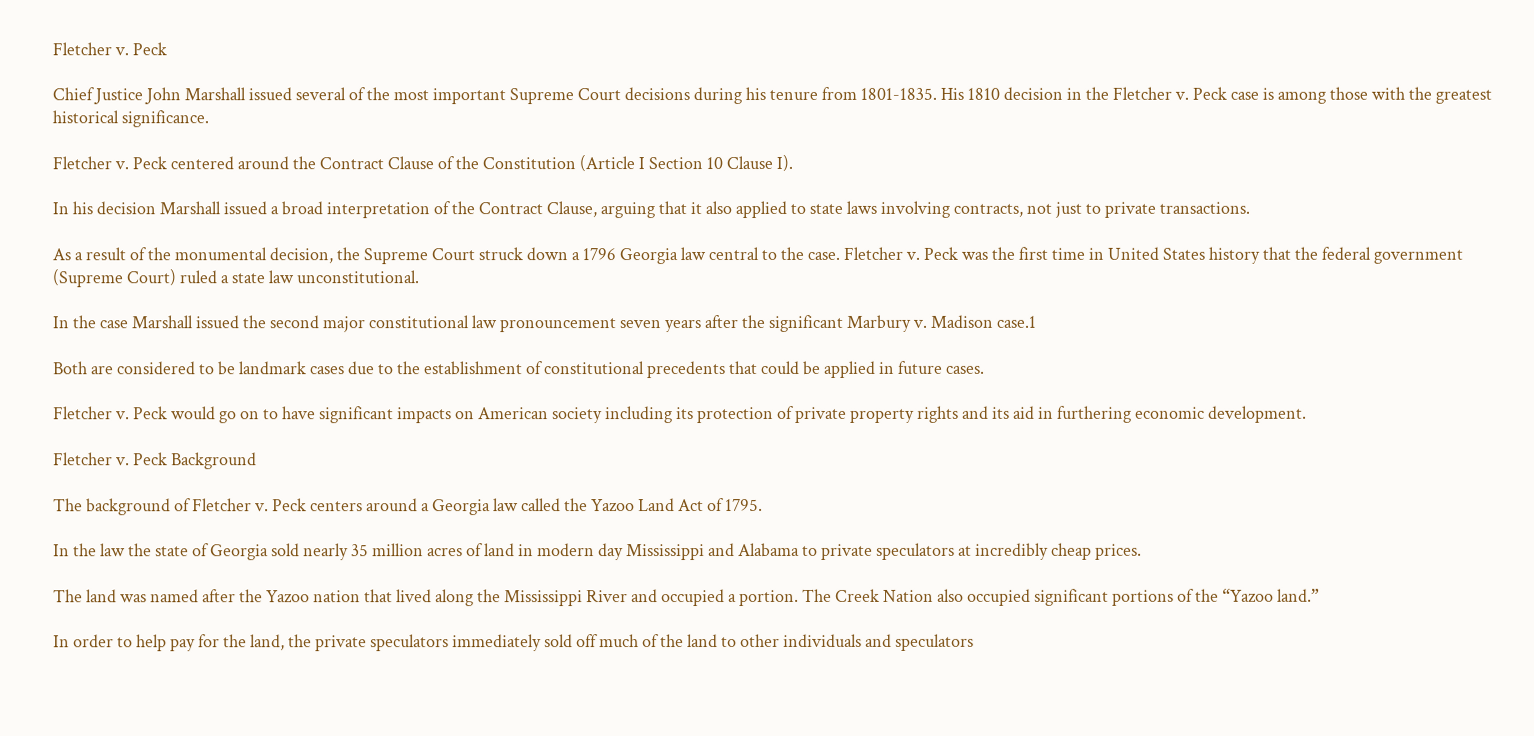Fletcher v. Peck

Chief Justice John Marshall issued several of the most important Supreme Court decisions during his tenure from 1801-1835. His 1810 decision in the Fletcher v. Peck case is among those with the greatest historical significance.

Fletcher v. Peck centered around the Contract Clause of the Constitution (Article I Section 10 Clause I).

In his decision Marshall issued a broad interpretation of the Contract Clause, arguing that it also applied to state laws involving contracts, not just to private transactions.

As a result of the monumental decision, the Supreme Court struck down a 1796 Georgia law central to the case. Fletcher v. Peck was the first time in United States history that the federal government (Supreme Court) ruled a state law unconstitutional.

In the case Marshall issued the second major constitutional law pronouncement seven years after the significant Marbury v. Madison case.1

Both are considered to be landmark cases due to the establishment of constitutional precedents that could be applied in future cases.

Fletcher v. Peck would go on to have significant impacts on American society including its protection of private property rights and its aid in furthering economic development.

Fletcher v. Peck Background

The background of Fletcher v. Peck centers around a Georgia law called the Yazoo Land Act of 1795.

In the law the state of Georgia sold nearly 35 million acres of land in modern day Mississippi and Alabama to private speculators at incredibly cheap prices.

The land was named after the Yazoo nation that lived along the Mississippi River and occupied a portion. The Creek Nation also occupied significant portions of the “Yazoo land.”

In order to help pay for the land, the private speculators immediately sold off much of the land to other individuals and speculators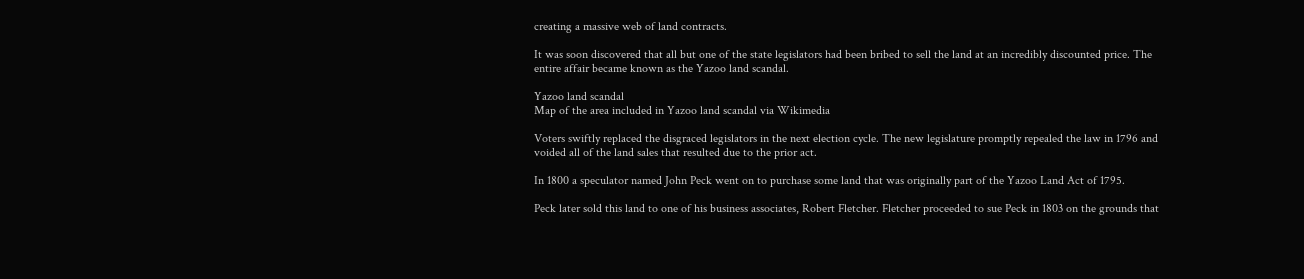creating a massive web of land contracts.

It was soon discovered that all but one of the state legislators had been bribed to sell the land at an incredibly discounted price. The entire affair became known as the Yazoo land scandal.

Yazoo land scandal
Map of the area included in Yazoo land scandal via Wikimedia

Voters swiftly replaced the disgraced legislators in the next election cycle. The new legislature promptly repealed the law in 1796 and voided all of the land sales that resulted due to the prior act.

In 1800 a speculator named John Peck went on to purchase some land that was originally part of the Yazoo Land Act of 1795.

Peck later sold this land to one of his business associates, Robert Fletcher. Fletcher proceeded to sue Peck in 1803 on the grounds that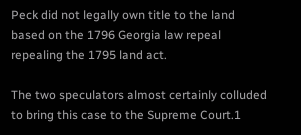Peck did not legally own title to the land based on the 1796 Georgia law repeal repealing the 1795 land act.

The two speculators almost certainly colluded to bring this case to the Supreme Court.1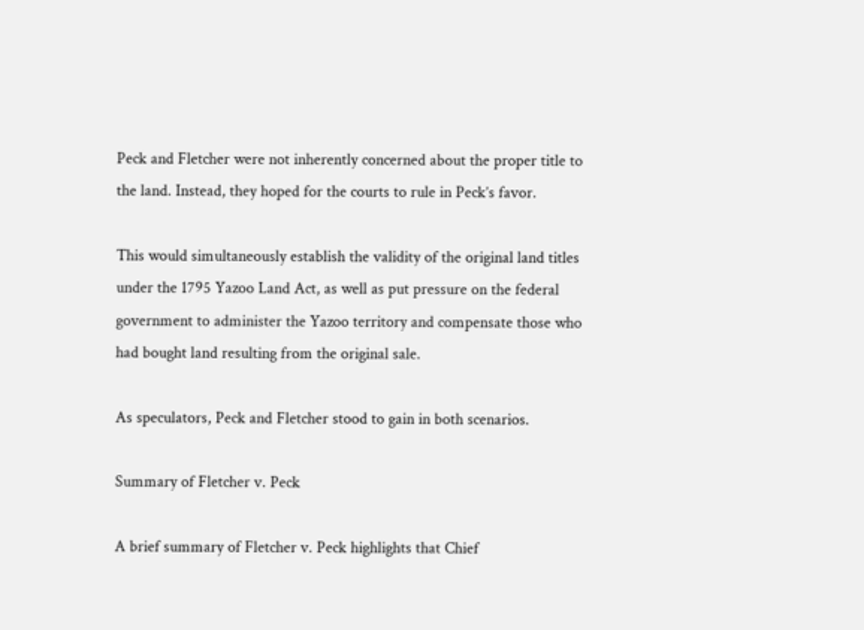Peck and Fletcher were not inherently concerned about the proper title to the land. Instead, they hoped for the courts to rule in Peck’s favor.

This would simultaneously establish the validity of the original land titles under the 1795 Yazoo Land Act, as well as put pressure on the federal government to administer the Yazoo territory and compensate those who had bought land resulting from the original sale.

As speculators, Peck and Fletcher stood to gain in both scenarios.

Summary of Fletcher v. Peck

A brief summary of Fletcher v. Peck highlights that Chief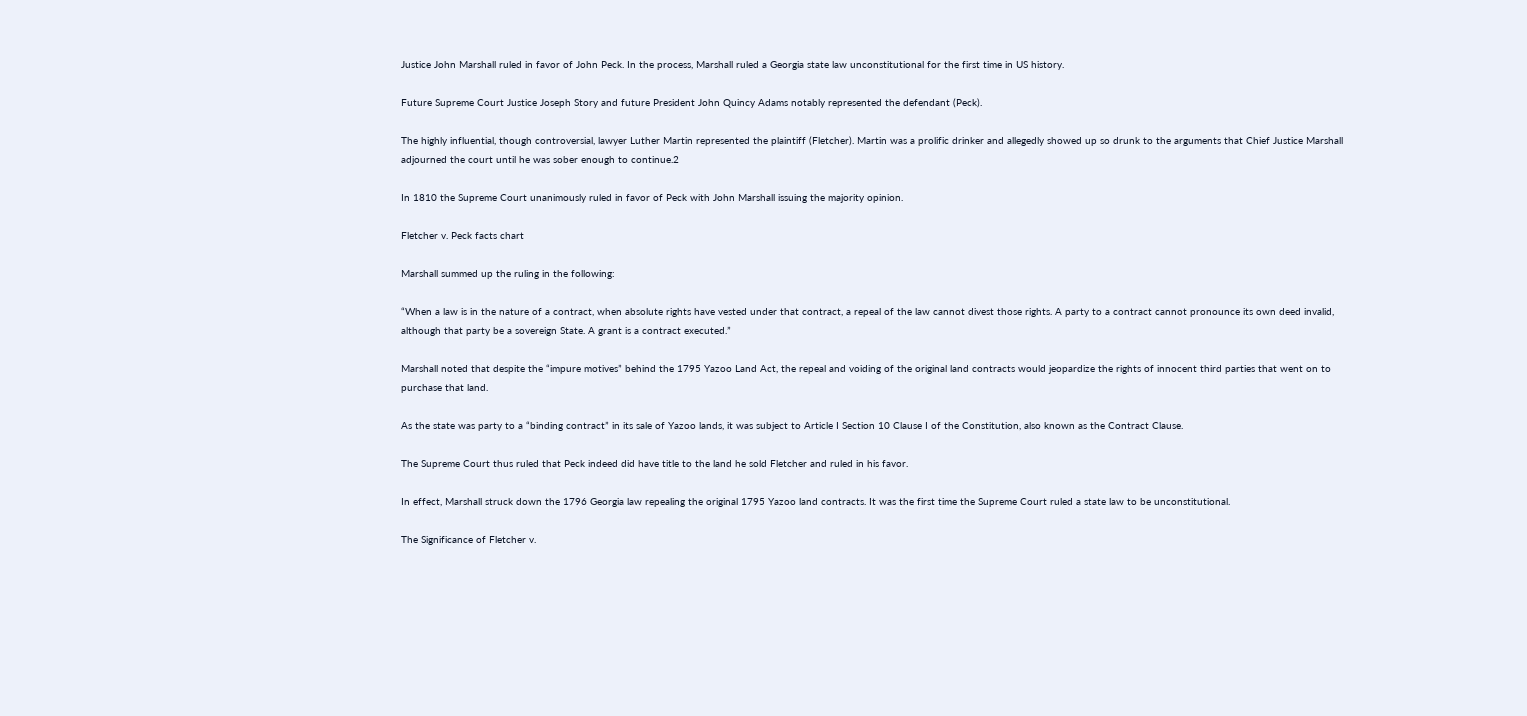Justice John Marshall ruled in favor of John Peck. In the process, Marshall ruled a Georgia state law unconstitutional for the first time in US history.

Future Supreme Court Justice Joseph Story and future President John Quincy Adams notably represented the defendant (Peck).

The highly influential, though controversial, lawyer Luther Martin represented the plaintiff (Fletcher). Martin was a prolific drinker and allegedly showed up so drunk to the arguments that Chief Justice Marshall adjourned the court until he was sober enough to continue.2

In 1810 the Supreme Court unanimously ruled in favor of Peck with John Marshall issuing the majority opinion.

Fletcher v. Peck facts chart

Marshall summed up the ruling in the following:

“When a law is in the nature of a contract, when absolute rights have vested under that contract, a repeal of the law cannot divest those rights. A party to a contract cannot pronounce its own deed invalid, although that party be a sovereign State. A grant is a contract executed.”

Marshall noted that despite the “impure motives” behind the 1795 Yazoo Land Act, the repeal and voiding of the original land contracts would jeopardize the rights of innocent third parties that went on to purchase that land.

As the state was party to a “binding contract” in its sale of Yazoo lands, it was subject to Article I Section 10 Clause I of the Constitution, also known as the Contract Clause.

The Supreme Court thus ruled that Peck indeed did have title to the land he sold Fletcher and ruled in his favor.

In effect, Marshall struck down the 1796 Georgia law repealing the original 1795 Yazoo land contracts. It was the first time the Supreme Court ruled a state law to be unconstitutional.

The Significance of Fletcher v.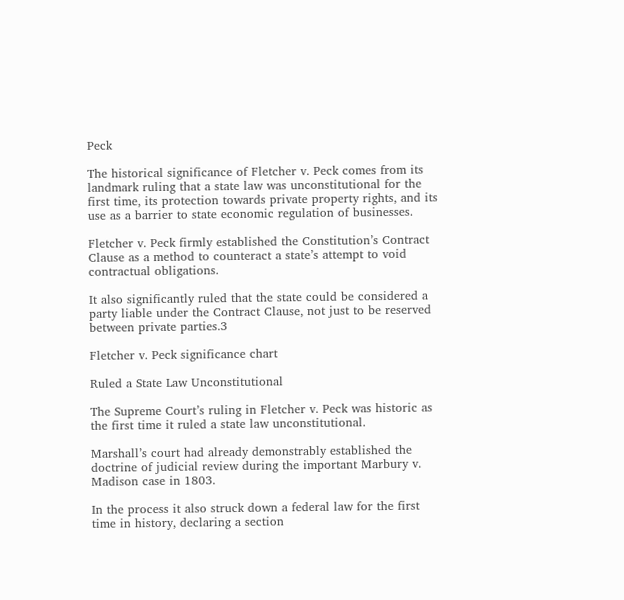Peck

The historical significance of Fletcher v. Peck comes from its landmark ruling that a state law was unconstitutional for the first time, its protection towards private property rights, and its use as a barrier to state economic regulation of businesses.

Fletcher v. Peck firmly established the Constitution’s Contract Clause as a method to counteract a state’s attempt to void contractual obligations.

It also significantly ruled that the state could be considered a party liable under the Contract Clause, not just to be reserved between private parties.3

Fletcher v. Peck significance chart

Ruled a State Law Unconstitutional

The Supreme Court’s ruling in Fletcher v. Peck was historic as the first time it ruled a state law unconstitutional.

Marshall’s court had already demonstrably established the doctrine of judicial review during the important Marbury v. Madison case in 1803.

In the process it also struck down a federal law for the first time in history, declaring a section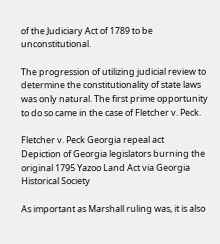of the Judiciary Act of 1789 to be unconstitutional.

The progression of utilizing judicial review to determine the constitutionality of state laws was only natural. The first prime opportunity to do so came in the case of Fletcher v. Peck.

Fletcher v. Peck Georgia repeal act
Depiction of Georgia legislators burning the original 1795 Yazoo Land Act via Georgia Historical Society

As important as Marshall ruling was, it is also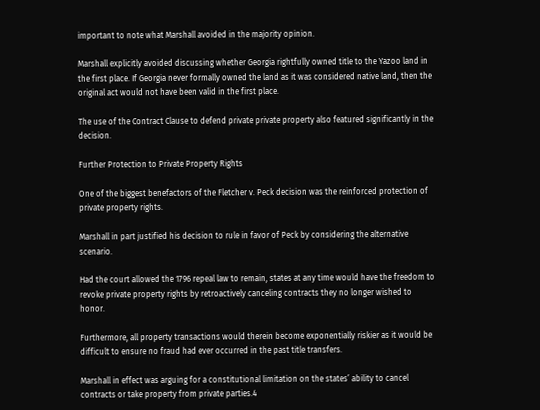important to note what Marshall avoided in the majority opinion.

Marshall explicitly avoided discussing whether Georgia rightfully owned title to the Yazoo land in the first place. If Georgia never formally owned the land as it was considered native land, then the original act would not have been valid in the first place.

The use of the Contract Clause to defend private private property also featured significantly in the decision.

Further Protection to Private Property Rights

One of the biggest benefactors of the Fletcher v. Peck decision was the reinforced protection of private property rights.

Marshall in part justified his decision to rule in favor of Peck by considering the alternative scenario.

Had the court allowed the 1796 repeal law to remain, states at any time would have the freedom to revoke private property rights by retroactively canceling contracts they no longer wished to honor.

Furthermore, all property transactions would therein become exponentially riskier as it would be difficult to ensure no fraud had ever occurred in the past title transfers.

Marshall in effect was arguing for a constitutional limitation on the states’ ability to cancel contracts or take property from private parties.4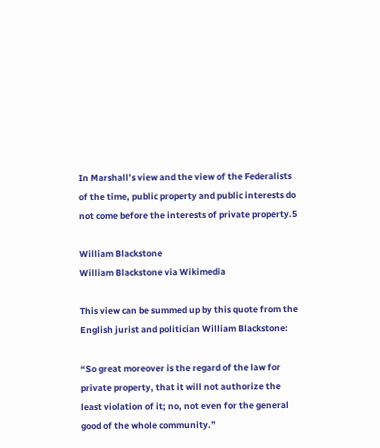In Marshall’s view and the view of the Federalists of the time, public property and public interests do not come before the interests of private property.5

William Blackstone
William Blackstone via Wikimedia

This view can be summed up by this quote from the English jurist and politician William Blackstone:

“So great moreover is the regard of the law for private property, that it will not authorize the least violation of it; no, not even for the general good of the whole community.”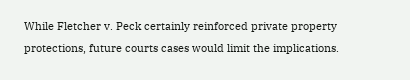While Fletcher v. Peck certainly reinforced private property protections, future courts cases would limit the implications.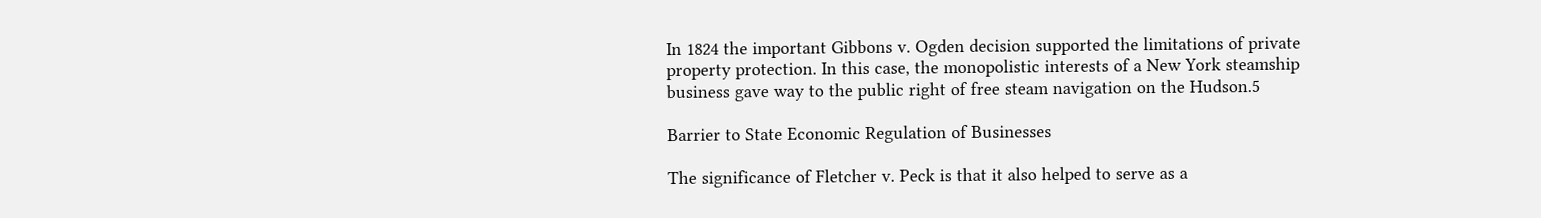In 1824 the important Gibbons v. Ogden decision supported the limitations of private property protection. In this case, the monopolistic interests of a New York steamship business gave way to the public right of free steam navigation on the Hudson.5

Barrier to State Economic Regulation of Businesses

The significance of Fletcher v. Peck is that it also helped to serve as a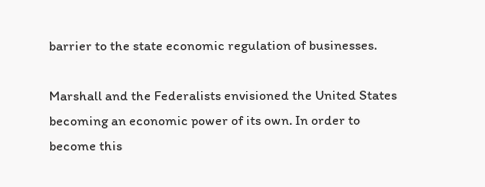barrier to the state economic regulation of businesses.

Marshall and the Federalists envisioned the United States becoming an economic power of its own. In order to become this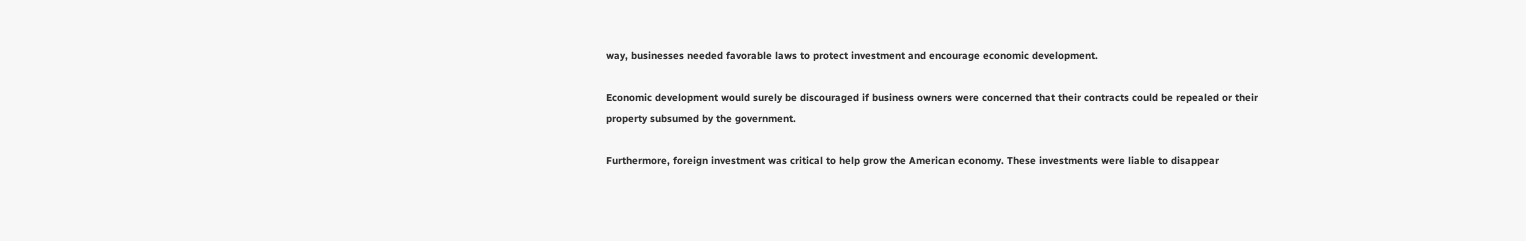way, businesses needed favorable laws to protect investment and encourage economic development.

Economic development would surely be discouraged if business owners were concerned that their contracts could be repealed or their property subsumed by the government.

Furthermore, foreign investment was critical to help grow the American economy. These investments were liable to disappear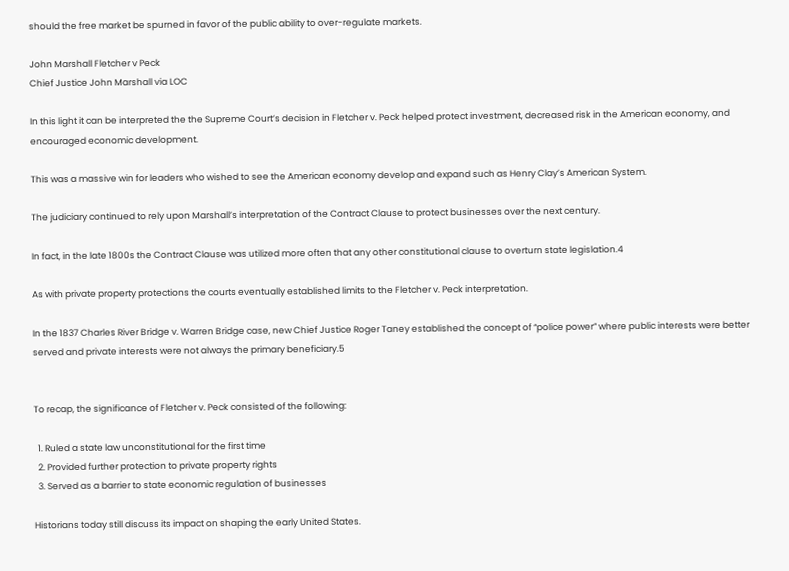should the free market be spurned in favor of the public ability to over-regulate markets.

John Marshall Fletcher v Peck
Chief Justice John Marshall via LOC

In this light it can be interpreted the the Supreme Court’s decision in Fletcher v. Peck helped protect investment, decreased risk in the American economy, and encouraged economic development.

This was a massive win for leaders who wished to see the American economy develop and expand such as Henry Clay’s American System.

The judiciary continued to rely upon Marshall’s interpretation of the Contract Clause to protect businesses over the next century.

In fact, in the late 1800s the Contract Clause was utilized more often that any other constitutional clause to overturn state legislation.4

As with private property protections the courts eventually established limits to the Fletcher v. Peck interpretation.

In the 1837 Charles River Bridge v. Warren Bridge case, new Chief Justice Roger Taney established the concept of “police power” where public interests were better served and private interests were not always the primary beneficiary.5


To recap, the significance of Fletcher v. Peck consisted of the following:

  1. Ruled a state law unconstitutional for the first time
  2. Provided further protection to private property rights
  3. Served as a barrier to state economic regulation of businesses

Historians today still discuss its impact on shaping the early United States.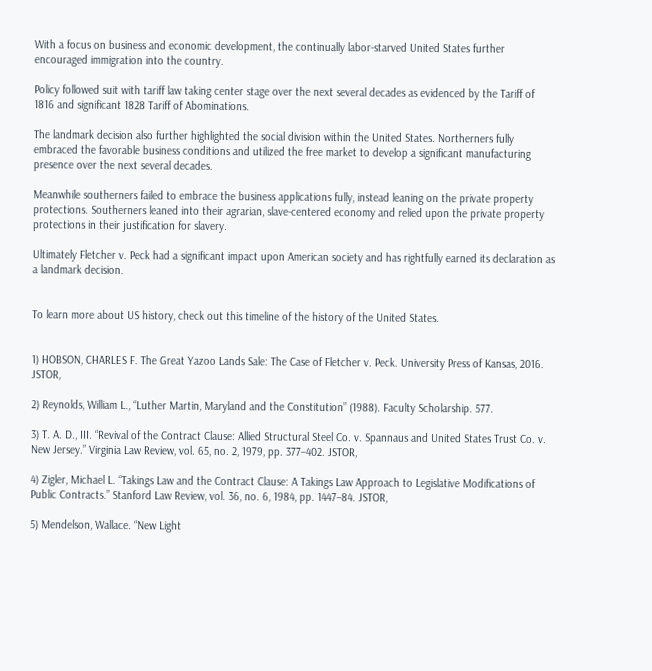With a focus on business and economic development, the continually labor-starved United States further encouraged immigration into the country.

Policy followed suit with tariff law taking center stage over the next several decades as evidenced by the Tariff of 1816 and significant 1828 Tariff of Abominations.

The landmark decision also further highlighted the social division within the United States. Northerners fully embraced the favorable business conditions and utilized the free market to develop a significant manufacturing presence over the next several decades.

Meanwhile southerners failed to embrace the business applications fully, instead leaning on the private property protections. Southerners leaned into their agrarian, slave-centered economy and relied upon the private property protections in their justification for slavery.

Ultimately Fletcher v. Peck had a significant impact upon American society and has rightfully earned its declaration as a landmark decision.


To learn more about US history, check out this timeline of the history of the United States.


1) HOBSON, CHARLES F. The Great Yazoo Lands Sale: The Case of Fletcher v. Peck. University Press of Kansas, 2016. JSTOR,

2) Reynolds, William L., “Luther Martin, Maryland and the Constitution” (1988). Faculty Scholarship. 577.

3) T. A. D., III. “Revival of the Contract Clause: Allied Structural Steel Co. v. Spannaus and United States Trust Co. v. New Jersey.” Virginia Law Review, vol. 65, no. 2, 1979, pp. 377–402. JSTOR,

4) Zigler, Michael L. “Takings Law and the Contract Clause: A Takings Law Approach to Legislative Modifications of Public Contracts.” Stanford Law Review, vol. 36, no. 6, 1984, pp. 1447–84. JSTOR,

5) Mendelson, Wallace. “New Light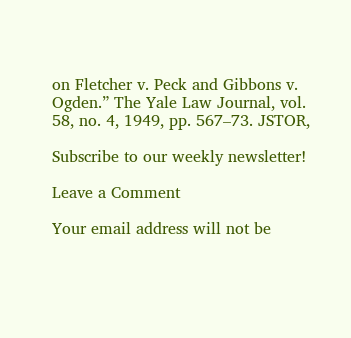on Fletcher v. Peck and Gibbons v. Ogden.” The Yale Law Journal, vol. 58, no. 4, 1949, pp. 567–73. JSTOR,

Subscribe to our weekly newsletter!

Leave a Comment

Your email address will not be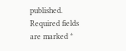published. Required fields are marked *